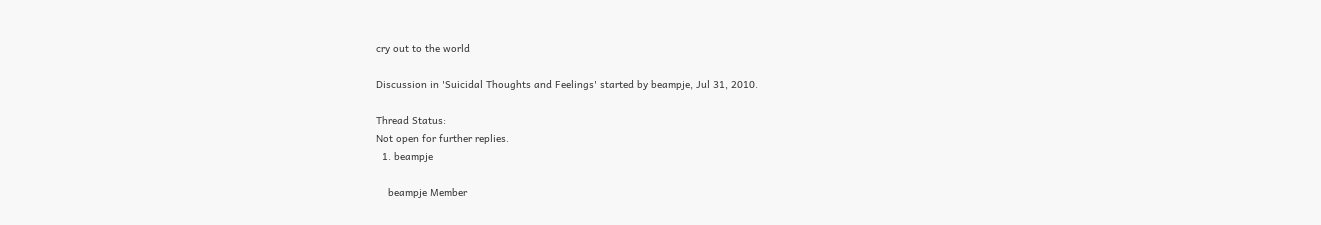cry out to the world

Discussion in 'Suicidal Thoughts and Feelings' started by beampje, Jul 31, 2010.

Thread Status:
Not open for further replies.
  1. beampje

    beampje Member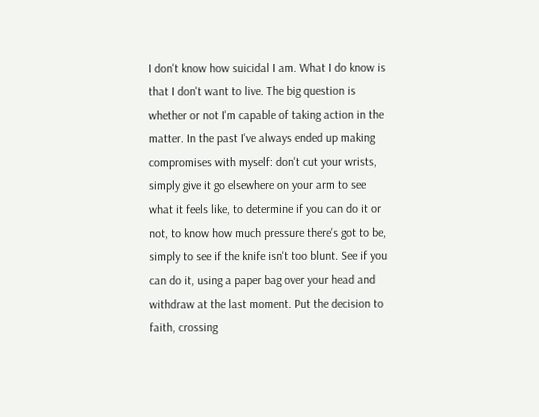I don't know how suicidal I am. What I do know is that I don't want to live. The big question is whether or not I'm capable of taking action in the matter. In the past I've always ended up making compromises with myself: don't cut your wrists, simply give it go elsewhere on your arm to see what it feels like, to determine if you can do it or not, to know how much pressure there's got to be, simply to see if the knife isn't too blunt. See if you can do it, using a paper bag over your head and withdraw at the last moment. Put the decision to faith, crossing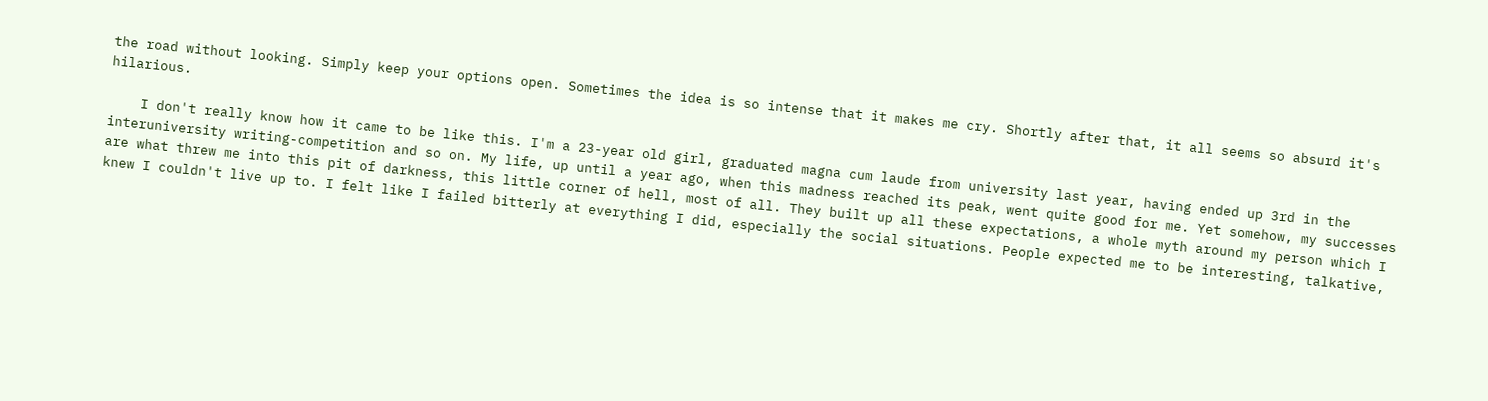the road without looking. Simply keep your options open. Sometimes the idea is so intense that it makes me cry. Shortly after that, it all seems so absurd it's hilarious.

    I don't really know how it came to be like this. I'm a 23-year old girl, graduated magna cum laude from university last year, having ended up 3rd in the interuniversity writing-competition and so on. My life, up until a year ago, when this madness reached its peak, went quite good for me. Yet somehow, my successes are what threw me into this pit of darkness, this little corner of hell, most of all. They built up all these expectations, a whole myth around my person which I knew I couldn't live up to. I felt like I failed bitterly at everything I did, especially the social situations. People expected me to be interesting, talkative,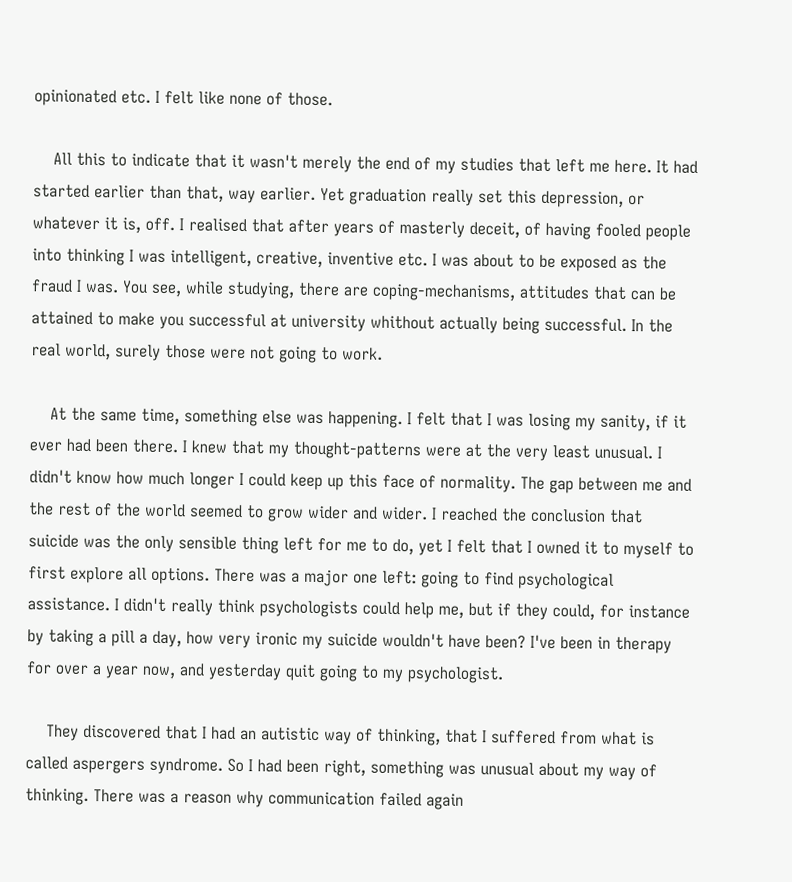opinionated etc. I felt like none of those.

    All this to indicate that it wasn't merely the end of my studies that left me here. It had started earlier than that, way earlier. Yet graduation really set this depression, or whatever it is, off. I realised that after years of masterly deceit, of having fooled people into thinking I was intelligent, creative, inventive etc. I was about to be exposed as the fraud I was. You see, while studying, there are coping-mechanisms, attitudes that can be attained to make you successful at university whithout actually being successful. In the real world, surely those were not going to work.

    At the same time, something else was happening. I felt that I was losing my sanity, if it ever had been there. I knew that my thought-patterns were at the very least unusual. I didn't know how much longer I could keep up this face of normality. The gap between me and the rest of the world seemed to grow wider and wider. I reached the conclusion that suicide was the only sensible thing left for me to do, yet I felt that I owned it to myself to first explore all options. There was a major one left: going to find psychological assistance. I didn't really think psychologists could help me, but if they could, for instance by taking a pill a day, how very ironic my suicide wouldn't have been? I've been in therapy for over a year now, and yesterday quit going to my psychologist.

    They discovered that I had an autistic way of thinking, that I suffered from what is called aspergers syndrome. So I had been right, something was unusual about my way of thinking. There was a reason why communication failed again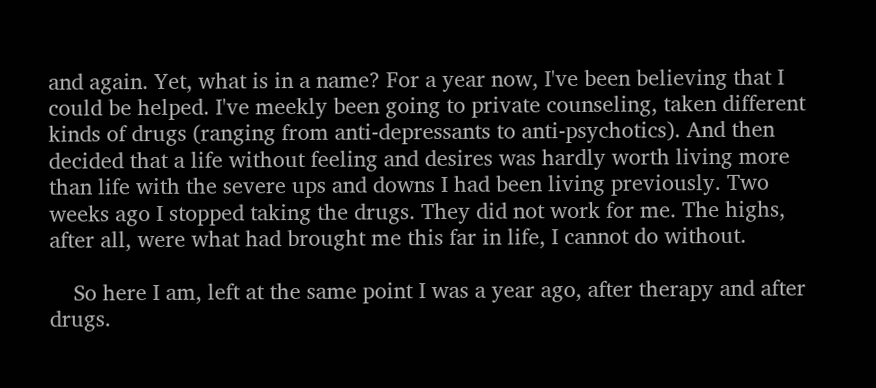and again. Yet, what is in a name? For a year now, I've been believing that I could be helped. I've meekly been going to private counseling, taken different kinds of drugs (ranging from anti-depressants to anti-psychotics). And then decided that a life without feeling and desires was hardly worth living more than life with the severe ups and downs I had been living previously. Two weeks ago I stopped taking the drugs. They did not work for me. The highs, after all, were what had brought me this far in life, I cannot do without.

    So here I am, left at the same point I was a year ago, after therapy and after drugs.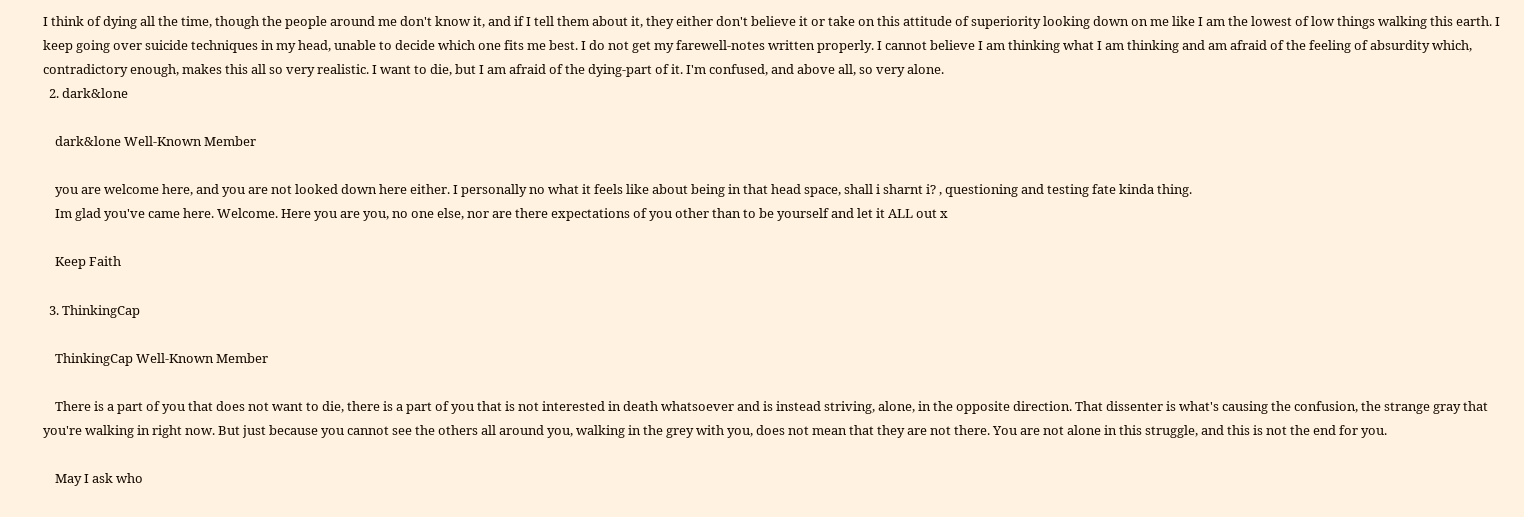I think of dying all the time, though the people around me don't know it, and if I tell them about it, they either don't believe it or take on this attitude of superiority looking down on me like I am the lowest of low things walking this earth. I keep going over suicide techniques in my head, unable to decide which one fits me best. I do not get my farewell-notes written properly. I cannot believe I am thinking what I am thinking and am afraid of the feeling of absurdity which, contradictory enough, makes this all so very realistic. I want to die, but I am afraid of the dying-part of it. I'm confused, and above all, so very alone.
  2. dark&lone

    dark&lone Well-Known Member

    you are welcome here, and you are not looked down here either. I personally no what it feels like about being in that head space, shall i sharnt i? , questioning and testing fate kinda thing.
    Im glad you've came here. Welcome. Here you are you, no one else, nor are there expectations of you other than to be yourself and let it ALL out x

    Keep Faith

  3. ThinkingCap

    ThinkingCap Well-Known Member

    There is a part of you that does not want to die, there is a part of you that is not interested in death whatsoever and is instead striving, alone, in the opposite direction. That dissenter is what's causing the confusion, the strange gray that you're walking in right now. But just because you cannot see the others all around you, walking in the grey with you, does not mean that they are not there. You are not alone in this struggle, and this is not the end for you.

    May I ask who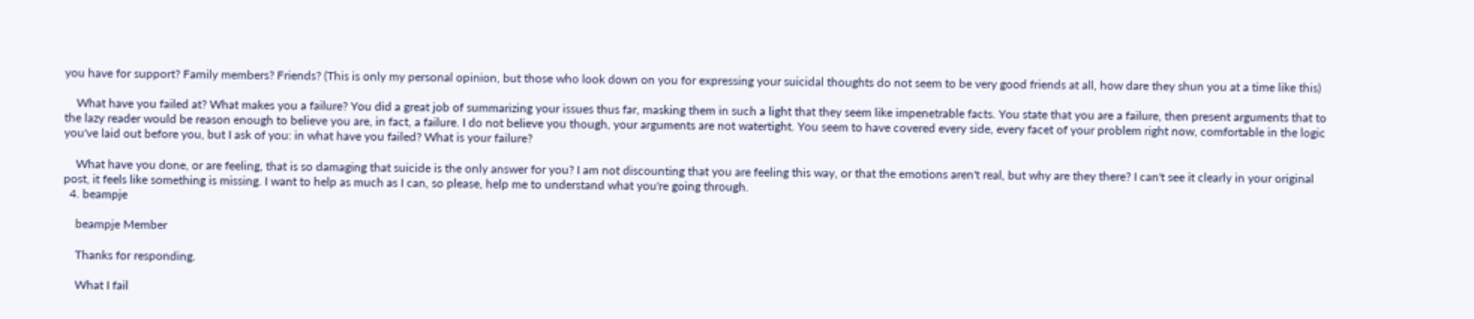you have for support? Family members? Friends? (This is only my personal opinion, but those who look down on you for expressing your suicidal thoughts do not seem to be very good friends at all, how dare they shun you at a time like this)

    What have you failed at? What makes you a failure? You did a great job of summarizing your issues thus far, masking them in such a light that they seem like impenetrable facts. You state that you are a failure, then present arguments that to the lazy reader would be reason enough to believe you are, in fact, a failure. I do not believe you though, your arguments are not watertight. You seem to have covered every side, every facet of your problem right now, comfortable in the logic you've laid out before you, but I ask of you: in what have you failed? What is your failure?

    What have you done, or are feeling, that is so damaging that suicide is the only answer for you? I am not discounting that you are feeling this way, or that the emotions aren't real, but why are they there? I can't see it clearly in your original post, it feels like something is missing. I want to help as much as I can, so please, help me to understand what you're going through.
  4. beampje

    beampje Member

    Thanks for responding.

    What I fail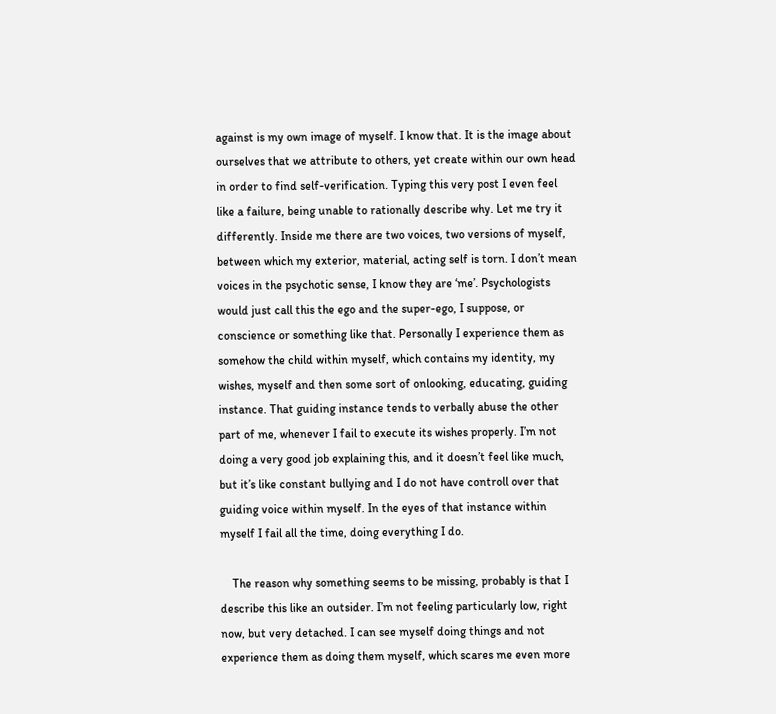against is my own image of myself. I know that. It is the image about ourselves that we attribute to others, yet create within our own head in order to find self-verification. Typing this very post I even feel like a failure, being unable to rationally describe why. Let me try it differently. Inside me there are two voices, two versions of myself, between which my exterior, material, acting self is torn. I don’t mean voices in the psychotic sense, I know they are ‘me’. Psychologists would just call this the ego and the super-ego, I suppose, or conscience or something like that. Personally I experience them as somehow the child within myself, which contains my identity, my wishes, myself and then some sort of onlooking, educating, guiding instance. That guiding instance tends to verbally abuse the other part of me, whenever I fail to execute its wishes properly. I’m not doing a very good job explaining this, and it doesn’t feel like much, but it’s like constant bullying and I do not have controll over that guiding voice within myself. In the eyes of that instance within myself I fail all the time, doing everything I do.

    The reason why something seems to be missing, probably is that I describe this like an outsider. I’m not feeling particularly low, right now, but very detached. I can see myself doing things and not experience them as doing them myself, which scares me even more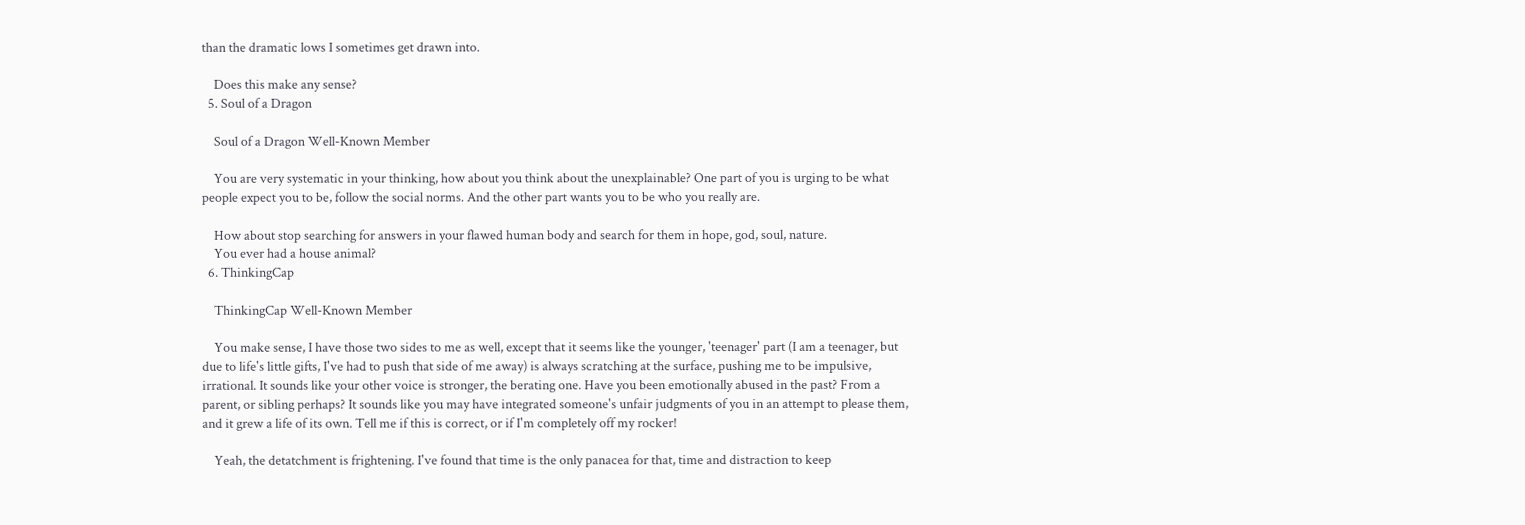than the dramatic lows I sometimes get drawn into.

    Does this make any sense?
  5. Soul of a Dragon

    Soul of a Dragon Well-Known Member

    You are very systematic in your thinking, how about you think about the unexplainable? One part of you is urging to be what people expect you to be, follow the social norms. And the other part wants you to be who you really are.

    How about stop searching for answers in your flawed human body and search for them in hope, god, soul, nature.
    You ever had a house animal?
  6. ThinkingCap

    ThinkingCap Well-Known Member

    You make sense, I have those two sides to me as well, except that it seems like the younger, 'teenager' part (I am a teenager, but due to life's little gifts, I've had to push that side of me away) is always scratching at the surface, pushing me to be impulsive, irrational. It sounds like your other voice is stronger, the berating one. Have you been emotionally abused in the past? From a parent, or sibling perhaps? It sounds like you may have integrated someone's unfair judgments of you in an attempt to please them, and it grew a life of its own. Tell me if this is correct, or if I'm completely off my rocker!

    Yeah, the detatchment is frightening. I've found that time is the only panacea for that, time and distraction to keep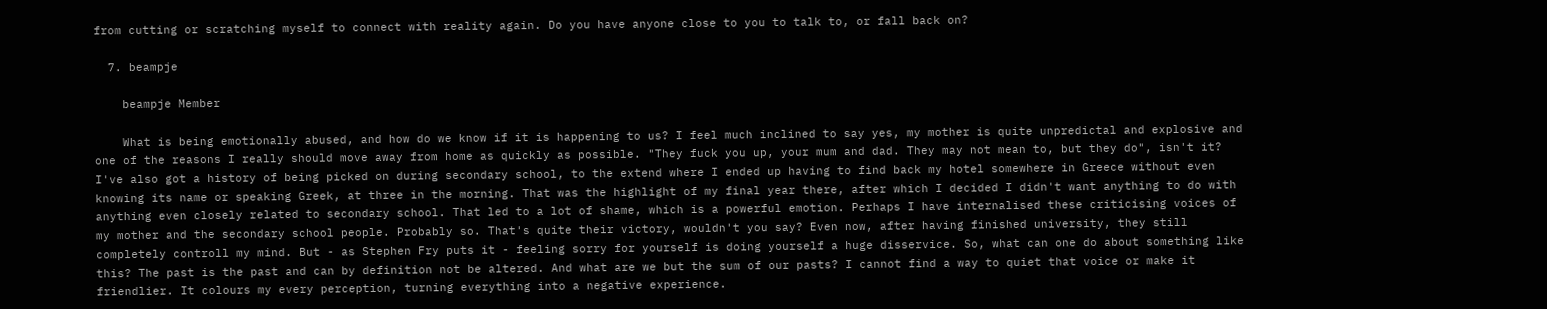from cutting or scratching myself to connect with reality again. Do you have anyone close to you to talk to, or fall back on?

  7. beampje

    beampje Member

    What is being emotionally abused, and how do we know if it is happening to us? I feel much inclined to say yes, my mother is quite unpredictal and explosive and one of the reasons I really should move away from home as quickly as possible. "They fuck you up, your mum and dad. They may not mean to, but they do", isn't it? I've also got a history of being picked on during secondary school, to the extend where I ended up having to find back my hotel somewhere in Greece without even knowing its name or speaking Greek, at three in the morning. That was the highlight of my final year there, after which I decided I didn't want anything to do with anything even closely related to secondary school. That led to a lot of shame, which is a powerful emotion. Perhaps I have internalised these criticising voices of my mother and the secondary school people. Probably so. That's quite their victory, wouldn't you say? Even now, after having finished university, they still completely controll my mind. But - as Stephen Fry puts it - feeling sorry for yourself is doing yourself a huge disservice. So, what can one do about something like this? The past is the past and can by definition not be altered. And what are we but the sum of our pasts? I cannot find a way to quiet that voice or make it friendlier. It colours my every perception, turning everything into a negative experience.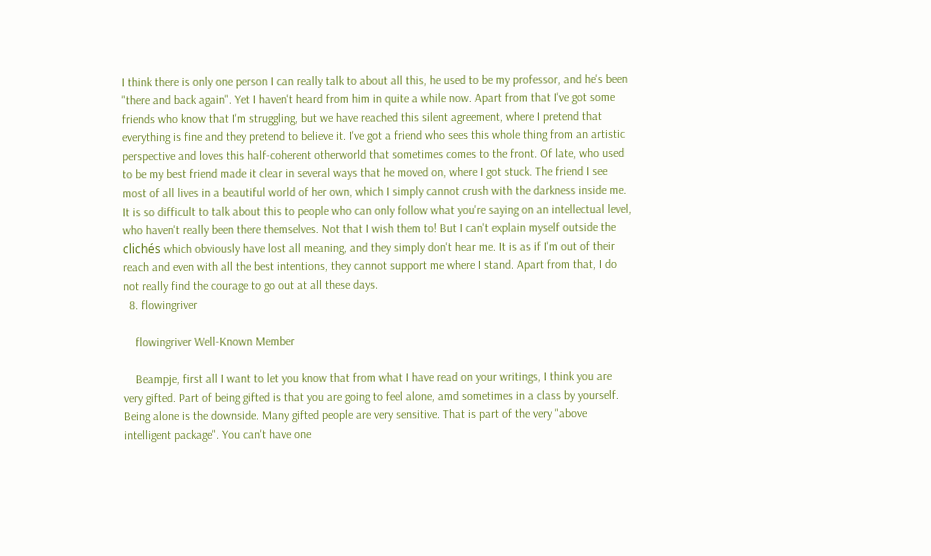I think there is only one person I can really talk to about all this, he used to be my professor, and he's been "there and back again". Yet I haven't heard from him in quite a while now. Apart from that I've got some friends who know that I'm struggling, but we have reached this silent agreement, where I pretend that everything is fine and they pretend to believe it. I've got a friend who sees this whole thing from an artistic perspective and loves this half-coherent otherworld that sometimes comes to the front. Of late, who used to be my best friend made it clear in several ways that he moved on, where I got stuck. The friend I see most of all lives in a beautiful world of her own, which I simply cannot crush with the darkness inside me. It is so difficult to talk about this to people who can only follow what you're saying on an intellectual level, who haven't really been there themselves. Not that I wish them to! But I can't explain myself outside the clichés which obviously have lost all meaning, and they simply don't hear me. It is as if I'm out of their reach and even with all the best intentions, they cannot support me where I stand. Apart from that, I do not really find the courage to go out at all these days.
  8. flowingriver

    flowingriver Well-Known Member

    Beampje, first all I want to let you know that from what I have read on your writings, I think you are very gifted. Part of being gifted is that you are going to feel alone, amd sometimes in a class by yourself. Being alone is the downside. Many gifted people are very sensitive. That is part of the very "above intelligent package". You can't have one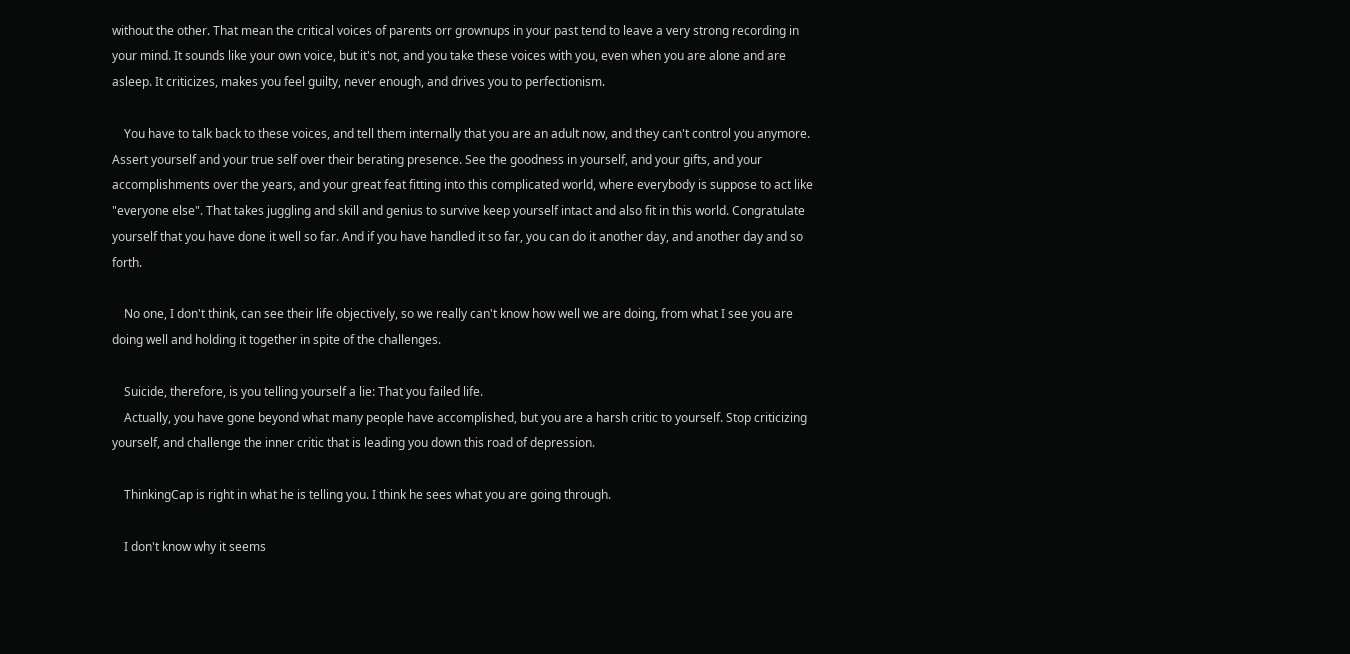without the other. That mean the critical voices of parents orr grownups in your past tend to leave a very strong recording in your mind. It sounds like your own voice, but it's not, and you take these voices with you, even when you are alone and are asleep. It criticizes, makes you feel guilty, never enough, and drives you to perfectionism.

    You have to talk back to these voices, and tell them internally that you are an adult now, and they can't control you anymore. Assert yourself and your true self over their berating presence. See the goodness in yourself, and your gifts, and your accomplishments over the years, and your great feat fitting into this complicated world, where everybody is suppose to act like "everyone else". That takes juggling and skill and genius to survive keep yourself intact and also fit in this world. Congratulate yourself that you have done it well so far. And if you have handled it so far, you can do it another day, and another day and so forth.

    No one, I don't think, can see their life objectively, so we really can't know how well we are doing, from what I see you are doing well and holding it together in spite of the challenges.

    Suicide, therefore, is you telling yourself a lie: That you failed life.
    Actually, you have gone beyond what many people have accomplished, but you are a harsh critic to yourself. Stop criticizing yourself, and challenge the inner critic that is leading you down this road of depression.

    ThinkingCap is right in what he is telling you. I think he sees what you are going through.

    I don't know why it seems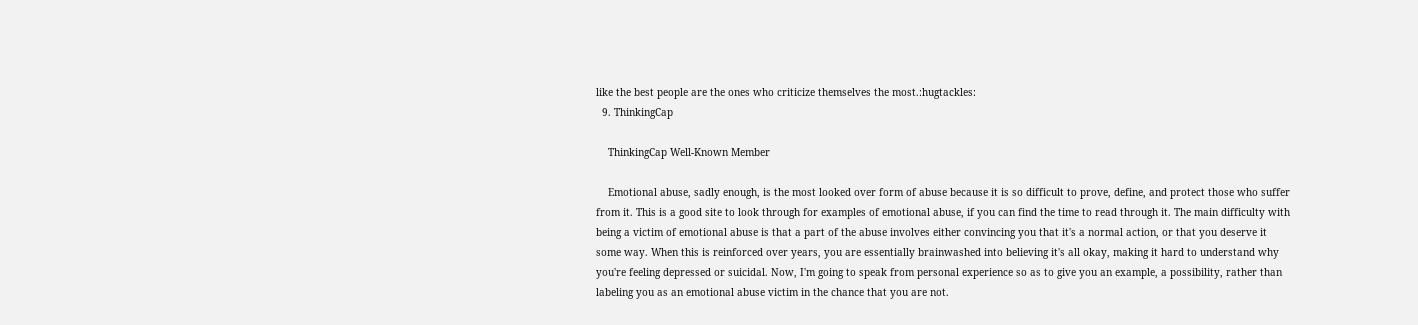like the best people are the ones who criticize themselves the most.:hugtackles:
  9. ThinkingCap

    ThinkingCap Well-Known Member

    Emotional abuse, sadly enough, is the most looked over form of abuse because it is so difficult to prove, define, and protect those who suffer from it. This is a good site to look through for examples of emotional abuse, if you can find the time to read through it. The main difficulty with being a victim of emotional abuse is that a part of the abuse involves either convincing you that it's a normal action, or that you deserve it some way. When this is reinforced over years, you are essentially brainwashed into believing it's all okay, making it hard to understand why you're feeling depressed or suicidal. Now, I'm going to speak from personal experience so as to give you an example, a possibility, rather than labeling you as an emotional abuse victim in the chance that you are not.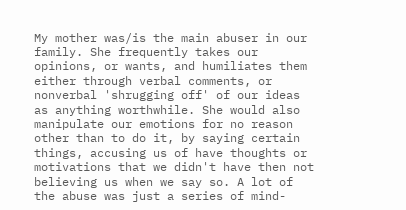My mother was/is the main abuser in our family. She frequently takes our opinions, or wants, and humiliates them either through verbal comments, or nonverbal 'shrugging off' of our ideas as anything worthwhile. She would also manipulate our emotions for no reason other than to do it, by saying certain things, accusing us of have thoughts or motivations that we didn't have then not believing us when we say so. A lot of the abuse was just a series of mind-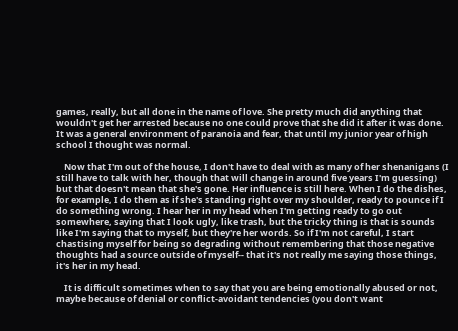games, really, but all done in the name of love. She pretty much did anything that wouldn't get her arrested because no one could prove that she did it after it was done. It was a general environment of paranoia and fear, that until my junior year of high school I thought was normal.

    Now that I'm out of the house, I don't have to deal with as many of her shenanigans (I still have to talk with her, though that will change in around five years I'm guessing) but that doesn't mean that she's gone. Her influence is still here. When I do the dishes, for example, I do them as if she's standing right over my shoulder, ready to pounce if I do something wrong. I hear her in my head when I'm getting ready to go out somewhere, saying that I look ugly, like trash, but the tricky thing is that is sounds like I'm saying that to myself, but they're her words. So if I'm not careful, I start chastising myself for being so degrading without remembering that those negative thoughts had a source outside of myself-- that it's not really me saying those things, it's her in my head.

    It is difficult sometimes when to say that you are being emotionally abused or not, maybe because of denial or conflict-avoidant tendencies (you don't want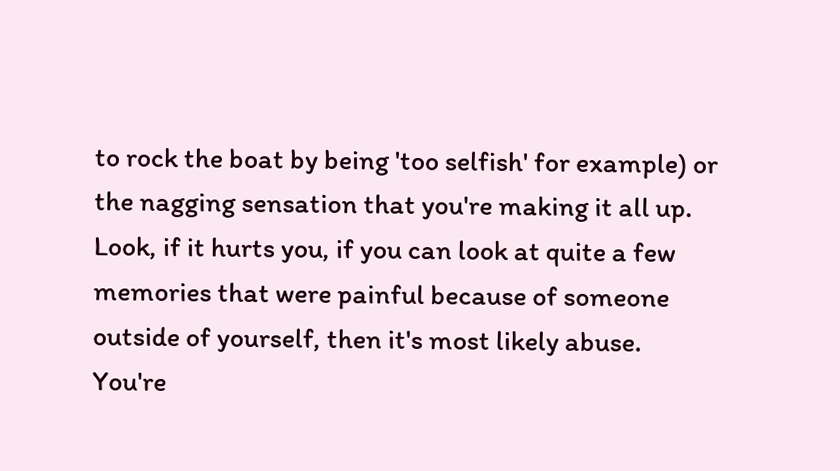to rock the boat by being 'too selfish' for example) or the nagging sensation that you're making it all up. Look, if it hurts you, if you can look at quite a few memories that were painful because of someone outside of yourself, then it's most likely abuse. You're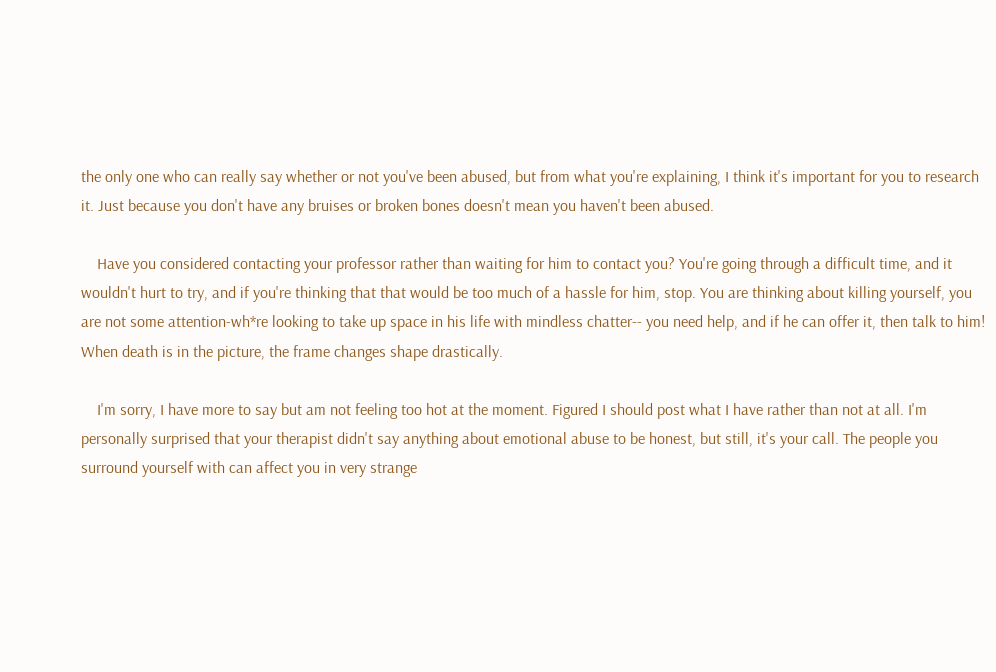the only one who can really say whether or not you've been abused, but from what you're explaining, I think it's important for you to research it. Just because you don't have any bruises or broken bones doesn't mean you haven't been abused.

    Have you considered contacting your professor rather than waiting for him to contact you? You're going through a difficult time, and it wouldn't hurt to try, and if you're thinking that that would be too much of a hassle for him, stop. You are thinking about killing yourself, you are not some attention-wh*re looking to take up space in his life with mindless chatter-- you need help, and if he can offer it, then talk to him! When death is in the picture, the frame changes shape drastically.

    I'm sorry, I have more to say but am not feeling too hot at the moment. Figured I should post what I have rather than not at all. I'm personally surprised that your therapist didn't say anything about emotional abuse to be honest, but still, it's your call. The people you surround yourself with can affect you in very strange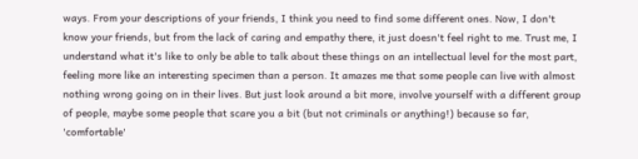ways. From your descriptions of your friends, I think you need to find some different ones. Now, I don't know your friends, but from the lack of caring and empathy there, it just doesn't feel right to me. Trust me, I understand what it's like to only be able to talk about these things on an intellectual level for the most part, feeling more like an interesting specimen than a person. It amazes me that some people can live with almost nothing wrong going on in their lives. But just look around a bit more, involve yourself with a different group of people, maybe some people that scare you a bit (but not criminals or anything!) because so far, 'comfortable'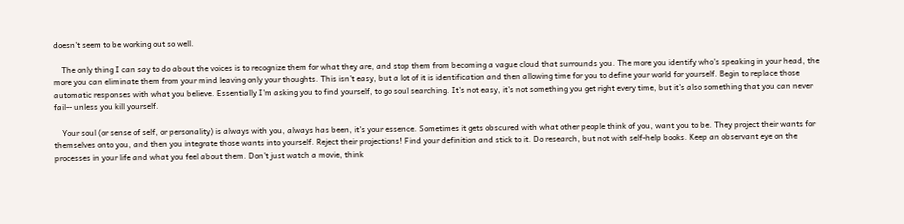doesn't seem to be working out so well.

    The only thing I can say to do about the voices is to recognize them for what they are, and stop them from becoming a vague cloud that surrounds you. The more you identify who's speaking in your head, the more you can eliminate them from your mind leaving only your thoughts. This isn't easy, but a lot of it is identification and then allowing time for you to define your world for yourself. Begin to replace those automatic responses with what you believe. Essentially I'm asking you to find yourself, to go soul searching. It's not easy, it's not something you get right every time, but it's also something that you can never fail-- unless you kill yourself.

    Your soul (or sense of self, or personality) is always with you, always has been, it's your essence. Sometimes it gets obscured with what other people think of you, want you to be. They project their wants for themselves onto you, and then you integrate those wants into yourself. Reject their projections! Find your definition and stick to it. Do research, but not with self-help books. Keep an observant eye on the processes in your life and what you feel about them. Don't just watch a movie, think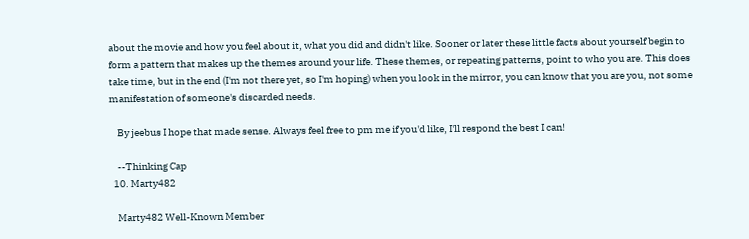about the movie and how you feel about it, what you did and didn't like. Sooner or later these little facts about yourself begin to form a pattern that makes up the themes around your life. These themes, or repeating patterns, point to who you are. This does take time, but in the end (I'm not there yet, so I'm hoping) when you look in the mirror, you can know that you are you, not some manifestation of someone's discarded needs.

    By jeebus I hope that made sense. Always feel free to pm me if you'd like, I'll respond the best I can!

    --Thinking Cap
  10. Marty482

    Marty482 Well-Known Member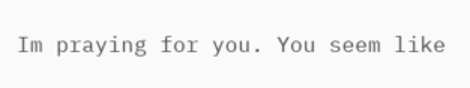Im praying for you. You seem like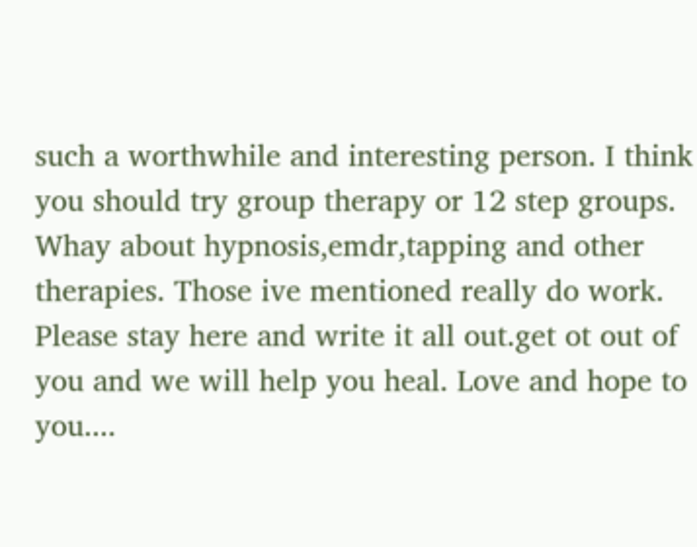such a worthwhile and interesting person. I think you should try group therapy or 12 step groups. Whay about hypnosis,emdr,tapping and other therapies. Those ive mentioned really do work. Please stay here and write it all out.get ot out of you and we will help you heal. Love and hope to you....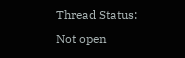Thread Status:
Not open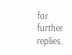for further replies.